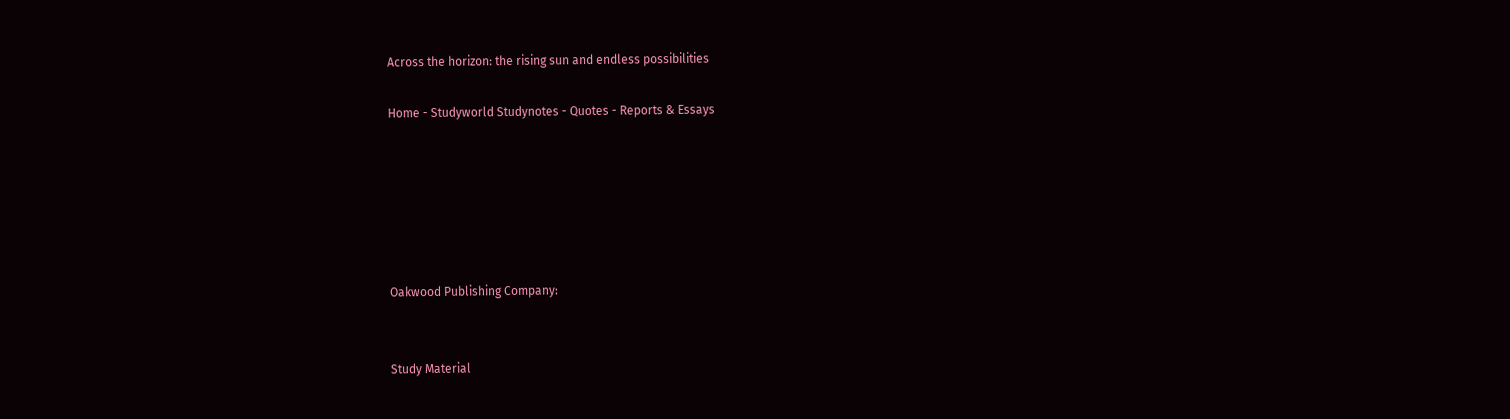Across the horizon: the rising sun and endless possibilities

Home - Studyworld Studynotes - Quotes - Reports & Essays






Oakwood Publishing Company:


Study Material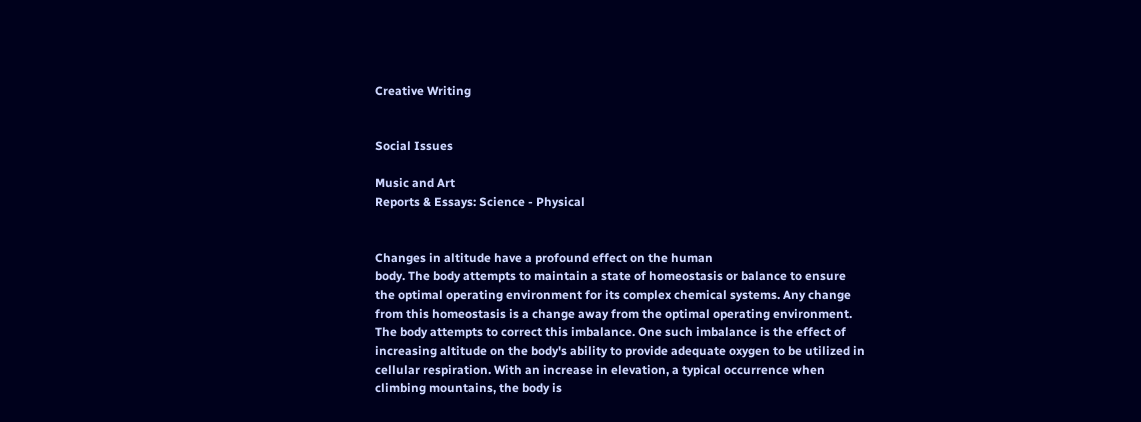Creative Writing


Social Issues

Music and Art
Reports & Essays: Science - Physical


Changes in altitude have a profound effect on the human
body. The body attempts to maintain a state of homeostasis or balance to ensure the optimal operating environment for its complex chemical systems. Any change from this homeostasis is a change away from the optimal operating environment. The body attempts to correct this imbalance. One such imbalance is the effect of increasing altitude on the body's ability to provide adequate oxygen to be utilized in cellular respiration. With an increase in elevation, a typical occurrence when climbing mountains, the body is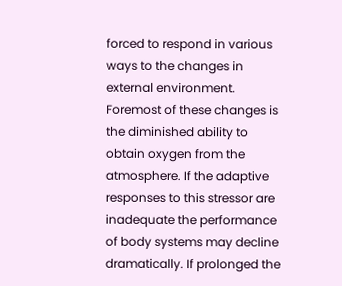forced to respond in various ways to the changes in external environment. Foremost of these changes is the diminished ability to obtain oxygen from the atmosphere. If the adaptive responses to this stressor are inadequate the performance of body systems may decline dramatically. If prolonged the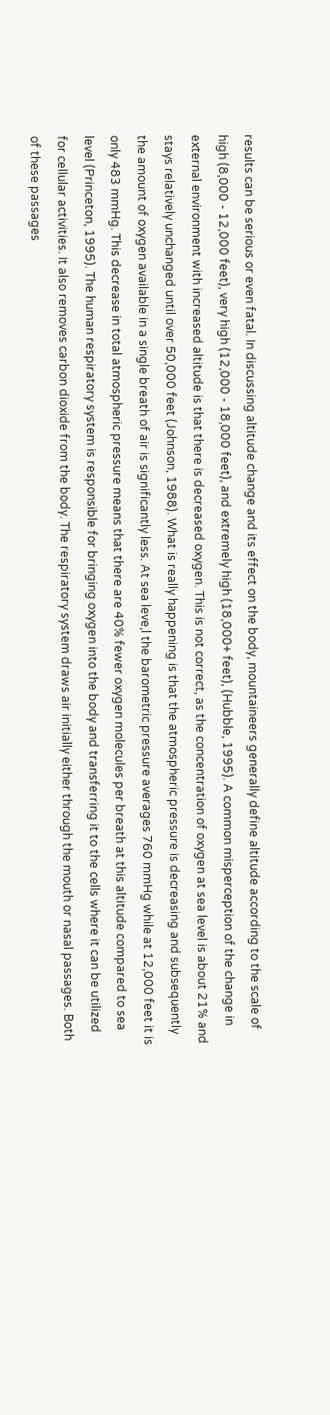results can be serious or even fatal. In discussing altitude change and its effect on the body, mountaineers generally define altitude according to the scale of high (8,000 - 12,000 feet), very high (12,000 - 18,000 feet), and extremely high (18,000+ feet), (Hubble, 1995). A common misperception of the change in external environment with increased altitude is that there is decreased oxygen. This is not correct, as the concentration of oxygen at sea level is about 21% and stays relatively unchanged until over 50,000 feet (Johnson, 1988). What is really happening is that the atmospheric pressure is decreasing and subsequently the amount of oxygen available in a single breath of air is significantly less. At sea leve,l the barometric pressure averages 760 mmHg while at 12,000 feet it is only 483 mmHg. This decrease in total atmospheric pressure means that there are 40% fewer oxygen molecules per breath at this altitude compared to sea level (Princeton, 1995). The human respiratory system is responsible for bringing oxygen into the body and transferring it to the cells where it can be utilized for cellular activities. It also removes carbon dioxide from the body. The respiratory system draws air initially either through the mouth or nasal passages. Both of these passages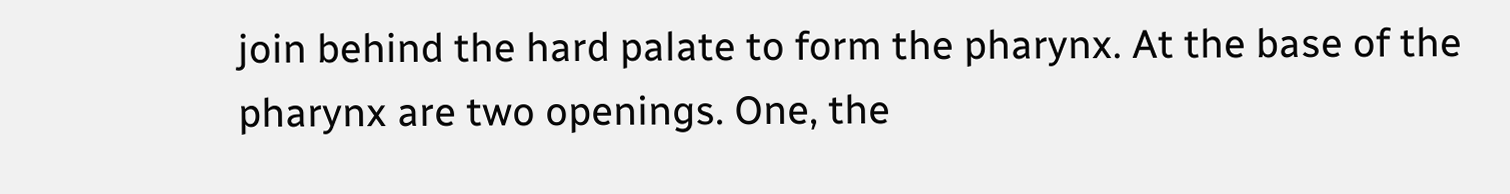join behind the hard palate to form the pharynx. At the base of the pharynx are two openings. One, the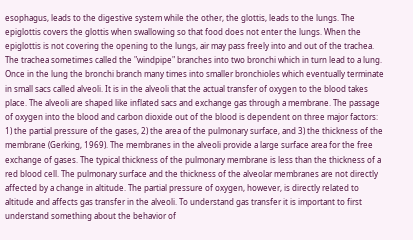esophagus, leads to the digestive system while the other, the glottis, leads to the lungs. The epiglottis covers the glottis when swallowing so that food does not enter the lungs. When the epiglottis is not covering the opening to the lungs, air may pass freely into and out of the trachea. The trachea sometimes called the "windpipe" branches into two bronchi which in turn lead to a lung. Once in the lung the bronchi branch many times into smaller bronchioles which eventually terminate in small sacs called alveoli. It is in the alveoli that the actual transfer of oxygen to the blood takes place. The alveoli are shaped like inflated sacs and exchange gas through a membrane. The passage of oxygen into the blood and carbon dioxide out of the blood is dependent on three major factors: 1) the partial pressure of the gases, 2) the area of the pulmonary surface, and 3) the thickness of the membrane (Gerking, 1969). The membranes in the alveoli provide a large surface area for the free exchange of gases. The typical thickness of the pulmonary membrane is less than the thickness of a red blood cell. The pulmonary surface and the thickness of the alveolar membranes are not directly affected by a change in altitude. The partial pressure of oxygen, however, is directly related to altitude and affects gas transfer in the alveoli. To understand gas transfer it is important to first understand something about the behavior of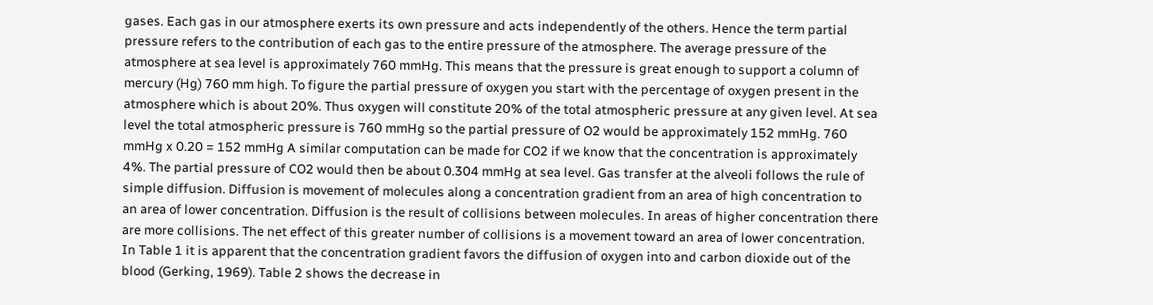gases. Each gas in our atmosphere exerts its own pressure and acts independently of the others. Hence the term partial pressure refers to the contribution of each gas to the entire pressure of the atmosphere. The average pressure of the atmosphere at sea level is approximately 760 mmHg. This means that the pressure is great enough to support a column of mercury (Hg) 760 mm high. To figure the partial pressure of oxygen you start with the percentage of oxygen present in the atmosphere which is about 20%. Thus oxygen will constitute 20% of the total atmospheric pressure at any given level. At sea level the total atmospheric pressure is 760 mmHg so the partial pressure of O2 would be approximately 152 mmHg. 760 mmHg x 0.20 = 152 mmHg A similar computation can be made for CO2 if we know that the concentration is approximately 4%. The partial pressure of CO2 would then be about 0.304 mmHg at sea level. Gas transfer at the alveoli follows the rule of simple diffusion. Diffusion is movement of molecules along a concentration gradient from an area of high concentration to an area of lower concentration. Diffusion is the result of collisions between molecules. In areas of higher concentration there are more collisions. The net effect of this greater number of collisions is a movement toward an area of lower concentration. In Table 1 it is apparent that the concentration gradient favors the diffusion of oxygen into and carbon dioxide out of the blood (Gerking, 1969). Table 2 shows the decrease in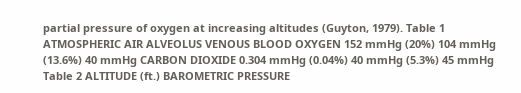partial pressure of oxygen at increasing altitudes (Guyton, 1979). Table 1 ATMOSPHERIC AIR ALVEOLUS VENOUS BLOOD OXYGEN 152 mmHg (20%) 104 mmHg (13.6%) 40 mmHg CARBON DIOXIDE 0.304 mmHg (0.04%) 40 mmHg (5.3%) 45 mmHg Table 2 ALTITUDE (ft.) BAROMETRIC PRESSURE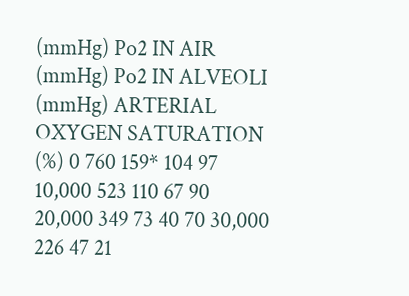(mmHg) Po2 IN AIR (mmHg) Po2 IN ALVEOLI (mmHg) ARTERIAL OXYGEN SATURATION (%) 0 760 159* 104 97 10,000 523 110 67 90 20,000 349 73 40 70 30,000 226 47 21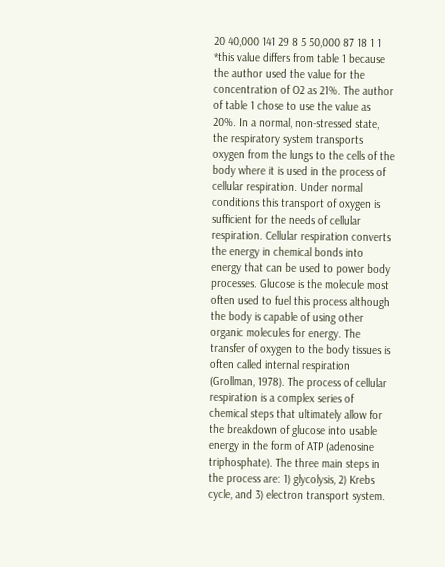20 40,000 141 29 8 5 50,000 87 18 1 1 *this value differs from table 1 because the author used the value for the concentration of O2 as 21%. The author of table 1 chose to use the value as 20%. In a normal, non-stressed state, the respiratory system transports oxygen from the lungs to the cells of the body where it is used in the process of cellular respiration. Under normal conditions this transport of oxygen is sufficient for the needs of cellular respiration. Cellular respiration converts the energy in chemical bonds into energy that can be used to power body processes. Glucose is the molecule most often used to fuel this process although the body is capable of using other organic molecules for energy. The transfer of oxygen to the body tissues is often called internal respiration (Grollman, 1978). The process of cellular respiration is a complex series of chemical steps that ultimately allow for the breakdown of glucose into usable energy in the form of ATP (adenosine triphosphate). The three main steps in the process are: 1) glycolysis, 2) Krebs cycle, and 3) electron transport system.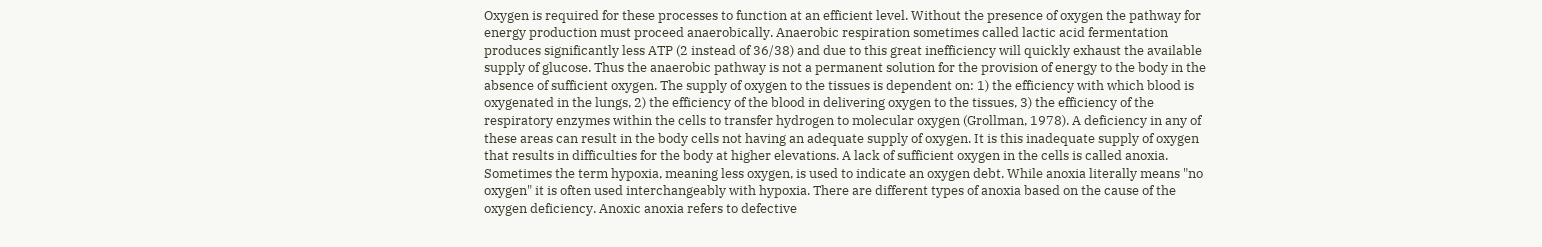Oxygen is required for these processes to function at an efficient level. Without the presence of oxygen the pathway for energy production must proceed anaerobically. Anaerobic respiration sometimes called lactic acid fermentation produces significantly less ATP (2 instead of 36/38) and due to this great inefficiency will quickly exhaust the available supply of glucose. Thus the anaerobic pathway is not a permanent solution for the provision of energy to the body in the absence of sufficient oxygen. The supply of oxygen to the tissues is dependent on: 1) the efficiency with which blood is oxygenated in the lungs, 2) the efficiency of the blood in delivering oxygen to the tissues, 3) the efficiency of the respiratory enzymes within the cells to transfer hydrogen to molecular oxygen (Grollman, 1978). A deficiency in any of these areas can result in the body cells not having an adequate supply of oxygen. It is this inadequate supply of oxygen that results in difficulties for the body at higher elevations. A lack of sufficient oxygen in the cells is called anoxia. Sometimes the term hypoxia, meaning less oxygen, is used to indicate an oxygen debt. While anoxia literally means "no oxygen" it is often used interchangeably with hypoxia. There are different types of anoxia based on the cause of the oxygen deficiency. Anoxic anoxia refers to defective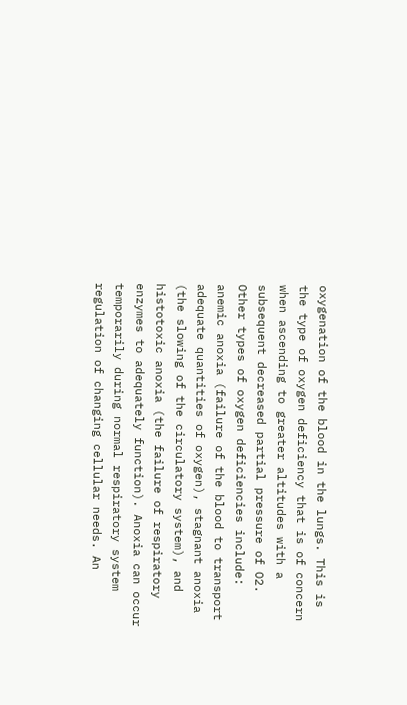oxygenation of the blood in the lungs. This is the type of oxygen deficiency that is of concern when ascending to greater altitudes with a subsequent decreased partial pressure of O2. Other types of oxygen deficiencies include: anemic anoxia (failure of the blood to transport adequate quantities of oxygen), stagnant anoxia (the slowing of the circulatory system), and histotoxic anoxia (the failure of respiratory enzymes to adequately function). Anoxia can occur temporarily during normal respiratory system regulation of changing cellular needs. An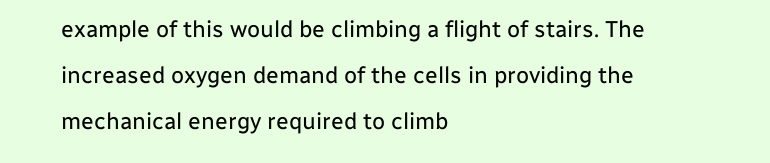example of this would be climbing a flight of stairs. The increased oxygen demand of the cells in providing the mechanical energy required to climb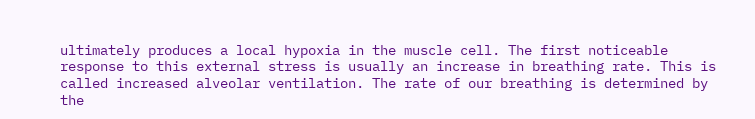ultimately produces a local hypoxia in the muscle cell. The first noticeable response to this external stress is usually an increase in breathing rate. This is called increased alveolar ventilation. The rate of our breathing is determined by the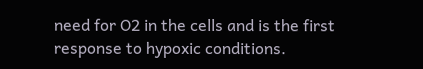need for O2 in the cells and is the first response to hypoxic conditions.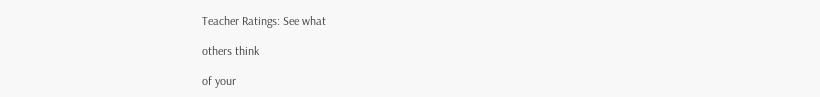Teacher Ratings: See what

others think

of your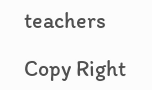teachers

Copy Right